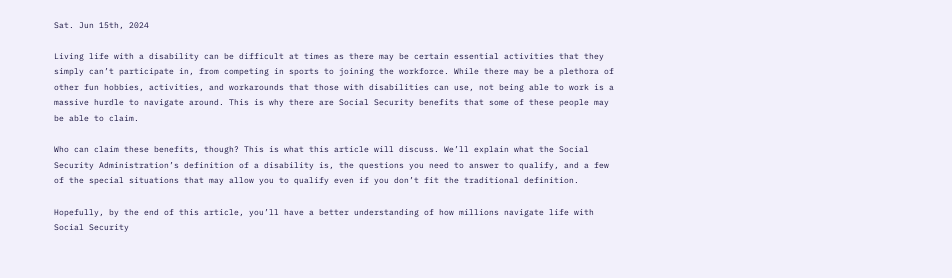Sat. Jun 15th, 2024

Living life with a disability can be difficult at times as there may be certain essential activities that they simply can’t participate in, from competing in sports to joining the workforce. While there may be a plethora of other fun hobbies, activities, and workarounds that those with disabilities can use, not being able to work is a massive hurdle to navigate around. This is why there are Social Security benefits that some of these people may be able to claim.

Who can claim these benefits, though? This is what this article will discuss. We’ll explain what the Social Security Administration’s definition of a disability is, the questions you need to answer to qualify, and a few of the special situations that may allow you to qualify even if you don’t fit the traditional definition.

Hopefully, by the end of this article, you’ll have a better understanding of how millions navigate life with Social Security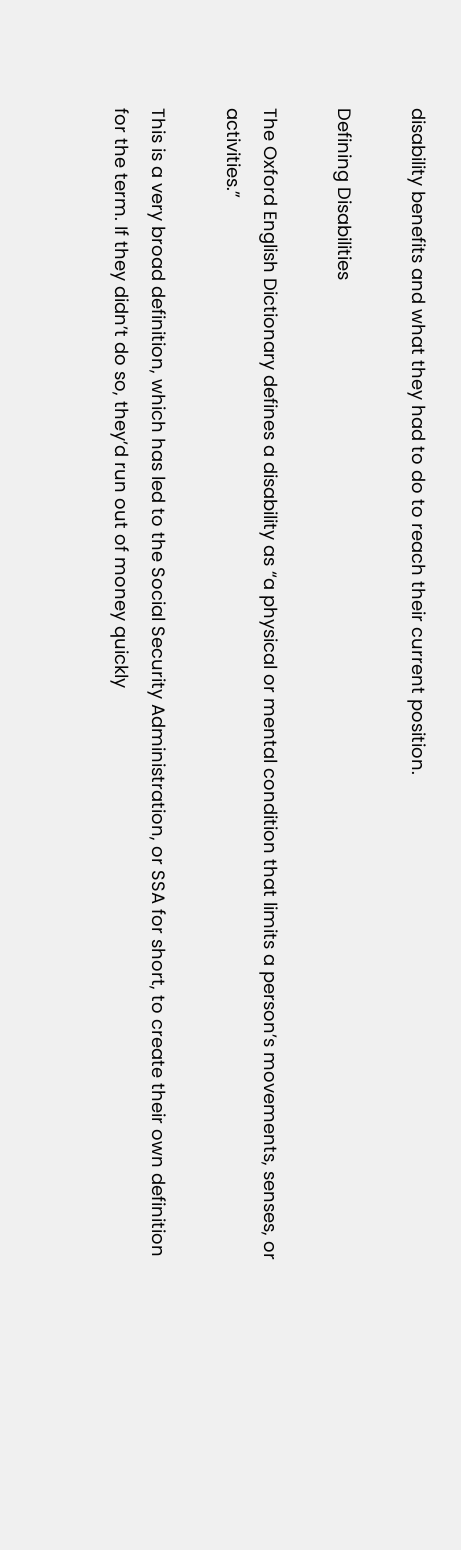disability benefits and what they had to do to reach their current position.

Defining Disabilities

The Oxford English Dictionary defines a disability as “a physical or mental condition that limits a person’s movements, senses, or activities.”

This is a very broad definition, which has led to the Social Security Administration, or SSA for short, to create their own definition for the term. If they didn’t do so, they’d run out of money quickly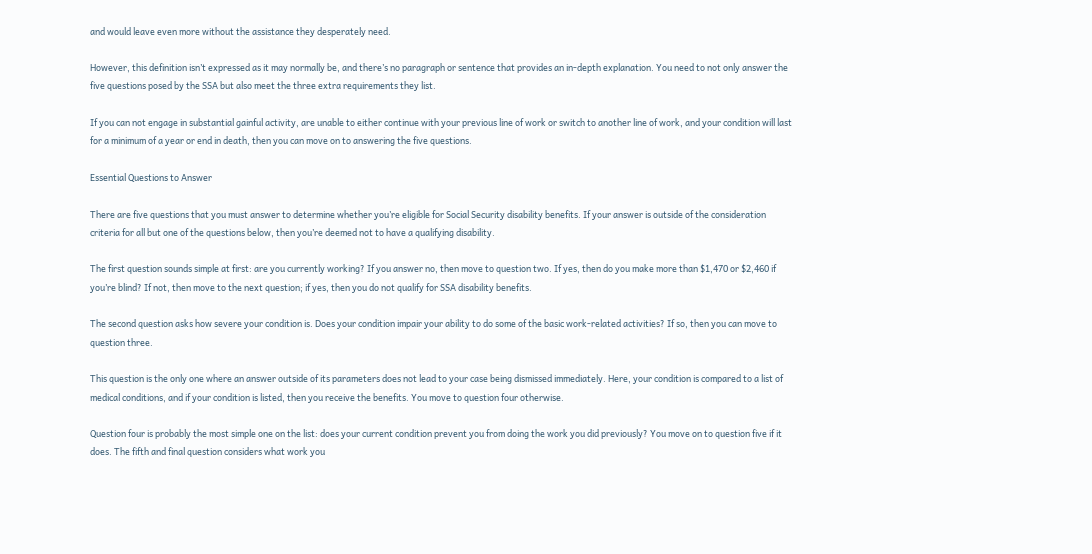and would leave even more without the assistance they desperately need.

However, this definition isn’t expressed as it may normally be, and there’s no paragraph or sentence that provides an in-depth explanation. You need to not only answer the five questions posed by the SSA but also meet the three extra requirements they list.

If you can not engage in substantial gainful activity, are unable to either continue with your previous line of work or switch to another line of work, and your condition will last for a minimum of a year or end in death, then you can move on to answering the five questions.

Essential Questions to Answer

There are five questions that you must answer to determine whether you’re eligible for Social Security disability benefits. If your answer is outside of the consideration criteria for all but one of the questions below, then you’re deemed not to have a qualifying disability.

The first question sounds simple at first: are you currently working? If you answer no, then move to question two. If yes, then do you make more than $1,470 or $2,460 if you’re blind? If not, then move to the next question; if yes, then you do not qualify for SSA disability benefits.

The second question asks how severe your condition is. Does your condition impair your ability to do some of the basic work-related activities? If so, then you can move to question three.

This question is the only one where an answer outside of its parameters does not lead to your case being dismissed immediately. Here, your condition is compared to a list of medical conditions, and if your condition is listed, then you receive the benefits. You move to question four otherwise.

Question four is probably the most simple one on the list: does your current condition prevent you from doing the work you did previously? You move on to question five if it does. The fifth and final question considers what work you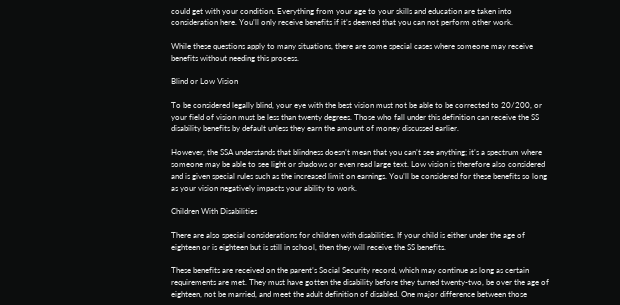could get with your condition. Everything from your age to your skills and education are taken into consideration here. You’ll only receive benefits if it’s deemed that you can not perform other work.

While these questions apply to many situations, there are some special cases where someone may receive benefits without needing this process.

Blind or Low Vision

To be considered legally blind, your eye with the best vision must not be able to be corrected to 20/200, or your field of vision must be less than twenty degrees. Those who fall under this definition can receive the SS disability benefits by default unless they earn the amount of money discussed earlier.

However, the SSA understands that blindness doesn’t mean that you can’t see anything; it’s a spectrum where someone may be able to see light or shadows or even read large text. Low vision is therefore also considered and is given special rules such as the increased limit on earnings. You’ll be considered for these benefits so long as your vision negatively impacts your ability to work.

Children With Disabilities

There are also special considerations for children with disabilities. If your child is either under the age of eighteen or is eighteen but is still in school, then they will receive the SS benefits.

These benefits are received on the parent’s Social Security record, which may continue as long as certain requirements are met. They must have gotten the disability before they turned twenty-two, be over the age of eighteen, not be married, and meet the adult definition of disabled. One major difference between those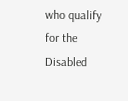who qualify for the Disabled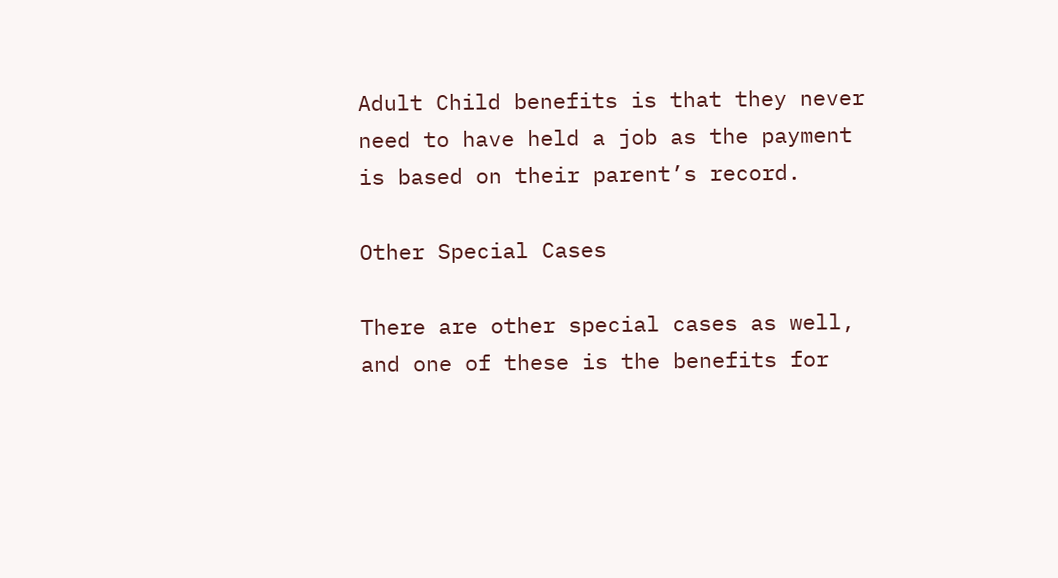Adult Child benefits is that they never need to have held a job as the payment is based on their parent’s record.

Other Special Cases

There are other special cases as well, and one of these is the benefits for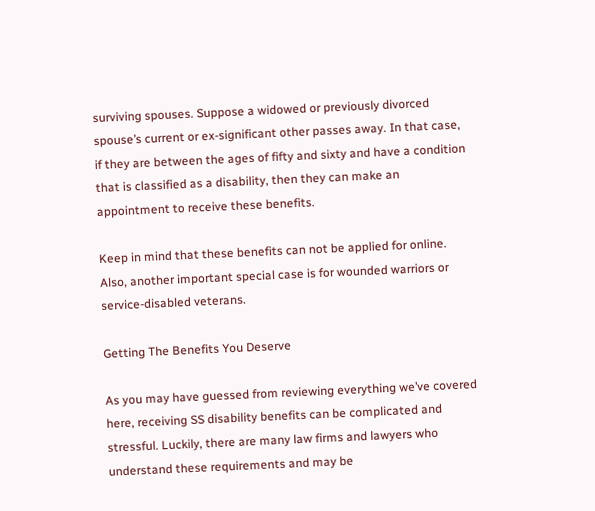surviving spouses. Suppose a widowed or previously divorced spouse’s current or ex-significant other passes away. In that case, if they are between the ages of fifty and sixty and have a condition that is classified as a disability, then they can make an appointment to receive these benefits.

Keep in mind that these benefits can not be applied for online. Also, another important special case is for wounded warriors or service-disabled veterans.

Getting The Benefits You Deserve

As you may have guessed from reviewing everything we’ve covered here, receiving SS disability benefits can be complicated and stressful. Luckily, there are many law firms and lawyers who understand these requirements and may be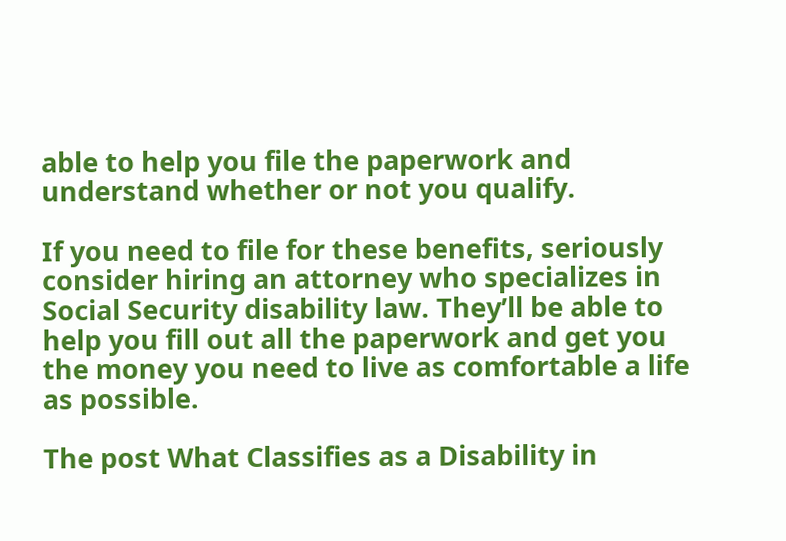able to help you file the paperwork and understand whether or not you qualify.

If you need to file for these benefits, seriously consider hiring an attorney who specializes in Social Security disability law. They’ll be able to help you fill out all the paperwork and get you the money you need to live as comfortable a life as possible.

The post What Classifies as a Disability in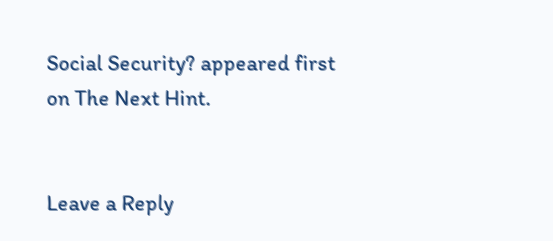Social Security? appeared first on The Next Hint.


Leave a Reply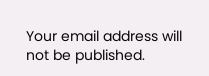Your email address will not be published.